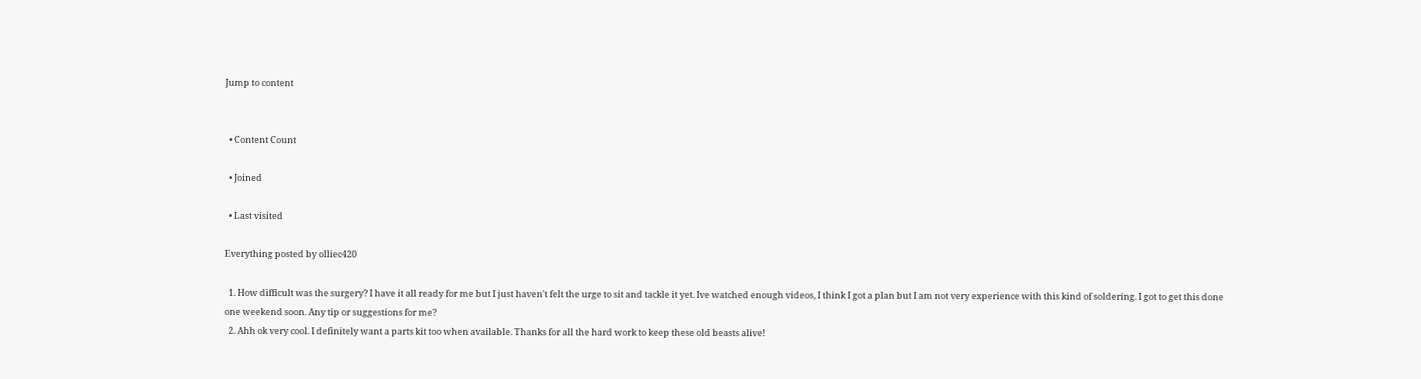Jump to content


  • Content Count

  • Joined

  • Last visited

Everything posted by olliec420

  1. How difficult was the surgery? I have it all ready for me but I just haven't felt the urge to sit and tackle it yet. Ive watched enough videos, I think I got a plan but I am not very experience with this kind of soldering. I got to get this done one weekend soon. Any tip or suggestions for me?
  2. Ahh ok very cool. I definitely want a parts kit too when available. Thanks for all the hard work to keep these old beasts alive!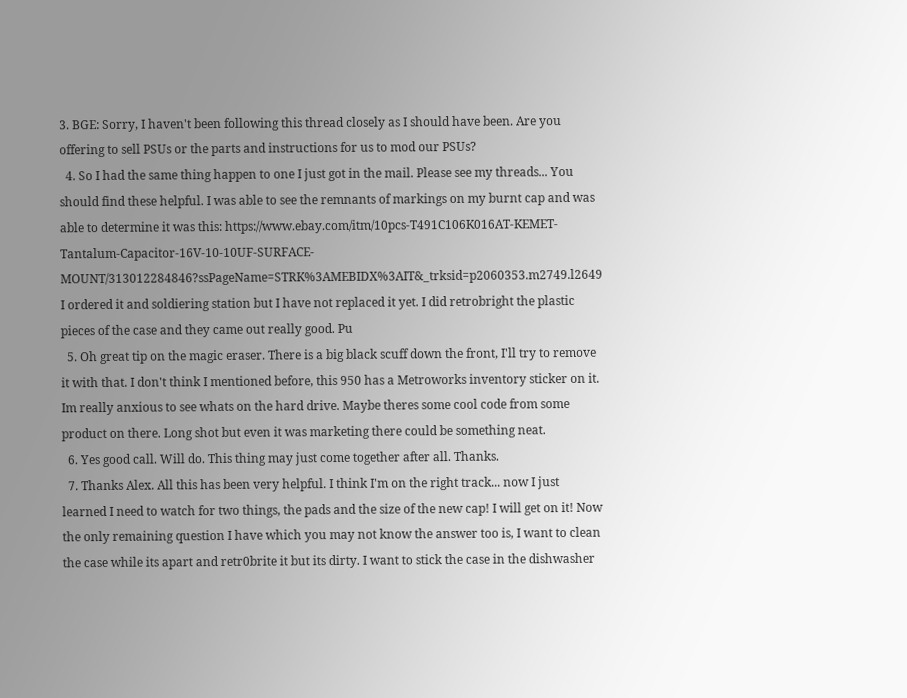3. BGE: Sorry, I haven't been following this thread closely as I should have been. Are you offering to sell PSUs or the parts and instructions for us to mod our PSUs?
  4. So I had the same thing happen to one I just got in the mail. Please see my threads... You should find these helpful. I was able to see the remnants of markings on my burnt cap and was able to determine it was this: https://www.ebay.com/itm/10pcs-T491C106K016AT-KEMET-Tantalum-Capacitor-16V-10-10UF-SURFACE-MOUNT/313012284846?ssPageName=STRK%3AMEBIDX%3AIT&_trksid=p2060353.m2749.l2649 I ordered it and soldiering station but I have not replaced it yet. I did retrobright the plastic pieces of the case and they came out really good. Pu
  5. Oh great tip on the magic eraser. There is a big black scuff down the front, I'll try to remove it with that. I don't think I mentioned before, this 950 has a Metroworks inventory sticker on it. Im really anxious to see whats on the hard drive. Maybe theres some cool code from some product on there. Long shot but even it was marketing there could be something neat.
  6. Yes good call. Will do. This thing may just come together after all. Thanks.
  7. Thanks Alex. All this has been very helpful. I think I'm on the right track... now I just learned I need to watch for two things, the pads and the size of the new cap! I will get on it! Now the only remaining question I have which you may not know the answer too is, I want to clean the case while its apart and retr0brite it but its dirty. I want to stick the case in the dishwasher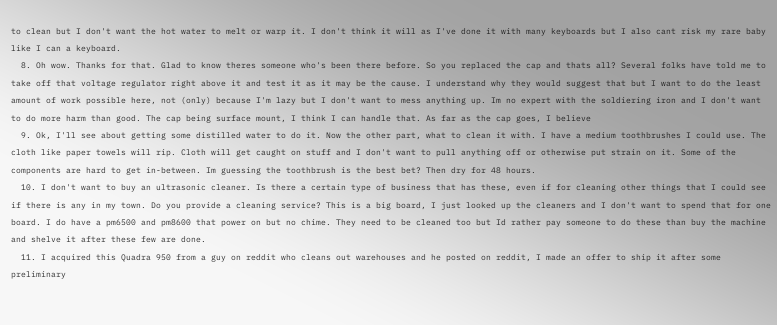to clean but I don't want the hot water to melt or warp it. I don't think it will as I've done it with many keyboards but I also cant risk my rare baby like I can a keyboard.
  8. Oh wow. Thanks for that. Glad to know theres someone who's been there before. So you replaced the cap and thats all? Several folks have told me to take off that voltage regulator right above it and test it as it may be the cause. I understand why they would suggest that but I want to do the least amount of work possible here, not (only) because I'm lazy but I don't want to mess anything up. Im no expert with the soldiering iron and I don't want to do more harm than good. The cap being surface mount, I think I can handle that. As far as the cap goes, I believe
  9. Ok, I'll see about getting some distilled water to do it. Now the other part, what to clean it with. I have a medium toothbrushes I could use. The cloth like paper towels will rip. Cloth will get caught on stuff and I don't want to pull anything off or otherwise put strain on it. Some of the components are hard to get in-between. Im guessing the toothbrush is the best bet? Then dry for 48 hours.
  10. I don't want to buy an ultrasonic cleaner. Is there a certain type of business that has these, even if for cleaning other things that I could see if there is any in my town. Do you provide a cleaning service? This is a big board, I just looked up the cleaners and I don't want to spend that for one board. I do have a pm6500 and pm8600 that power on but no chime. They need to be cleaned too but Id rather pay someone to do these than buy the machine and shelve it after these few are done.
  11. I acquired this Quadra 950 from a guy on reddit who cleans out warehouses and he posted on reddit, I made an offer to ship it after some preliminary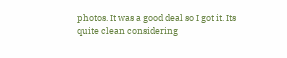photos. It was a good deal so I got it. Its quite clean considering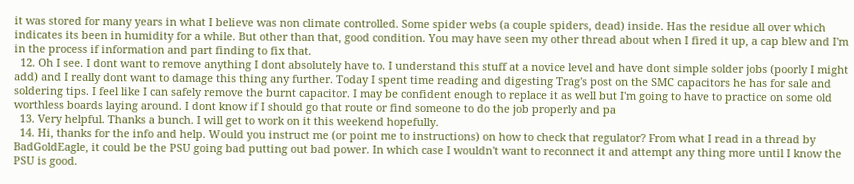it was stored for many years in what I believe was non climate controlled. Some spider webs (a couple spiders, dead) inside. Has the residue all over which indicates its been in humidity for a while. But other than that, good condition. You may have seen my other thread about when I fired it up, a cap blew and I'm in the process if information and part finding to fix that.
  12. Oh I see. I dont want to remove anything I dont absolutely have to. I understand this stuff at a novice level and have dont simple solder jobs (poorly I might add) and I really dont want to damage this thing any further. Today I spent time reading and digesting Trag's post on the SMC capacitors he has for sale and soldering tips. I feel like I can safely remove the burnt capacitor. I may be confident enough to replace it as well but I'm going to have to practice on some old worthless boards laying around. I dont know if I should go that route or find someone to do the job properly and pa
  13. Very helpful. Thanks a bunch. I will get to work on it this weekend hopefully.
  14. Hi, thanks for the info and help. Would you instruct me (or point me to instructions) on how to check that regulator? From what I read in a thread by BadGoldEagle, it could be the PSU going bad putting out bad power. In which case I wouldn't want to reconnect it and attempt any thing more until I know the PSU is good.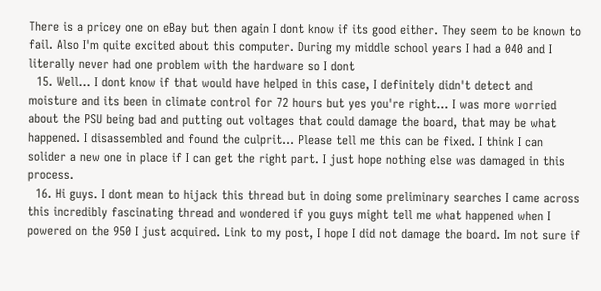There is a pricey one on eBay but then again I dont know if its good either. They seem to be known to fail. Also I'm quite excited about this computer. During my middle school years I had a 040 and I literally never had one problem with the hardware so I dont
  15. Well... I dont know if that would have helped in this case, I definitely didn't detect and moisture and its been in climate control for 72 hours but yes you're right... I was more worried about the PSU being bad and putting out voltages that could damage the board, that may be what happened. I disassembled and found the culprit... Please tell me this can be fixed. I think I can solider a new one in place if I can get the right part. I just hope nothing else was damaged in this process.
  16. Hi guys. I dont mean to hijack this thread but in doing some preliminary searches I came across this incredibly fascinating thread and wondered if you guys might tell me what happened when I powered on the 950 I just acquired. Link to my post, I hope I did not damage the board. Im not sure if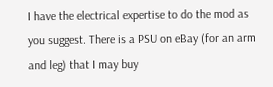I have the electrical expertise to do the mod as you suggest. There is a PSU on eBay (for an arm and leg) that I may buy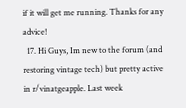if it will get me running. Thanks for any advice!
  17. Hi Guys, Im new to the forum (and restoring vintage tech) but pretty active in r/vinatgeapple. Last week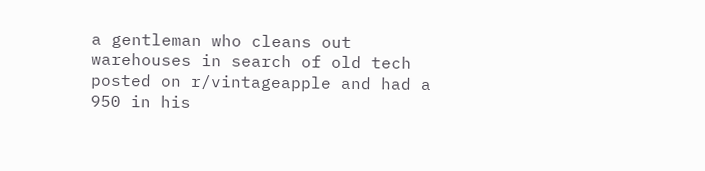a gentleman who cleans out warehouses in search of old tech posted on r/vintageapple and had a 950 in his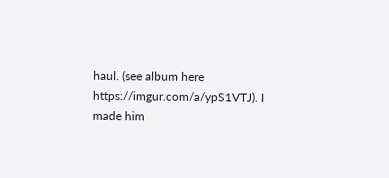haul. (see album here https://imgur.com/a/ypS1VTJ). I made him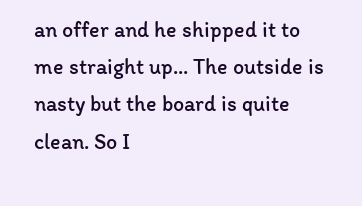an offer and he shipped it to me straight up... The outside is nasty but the board is quite clean. So I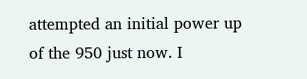attempted an initial power up of the 950 just now. I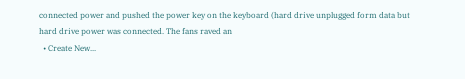connected power and pushed the power key on the keyboard (hard drive unplugged form data but hard drive power was connected. The fans raved an
  • Create New...